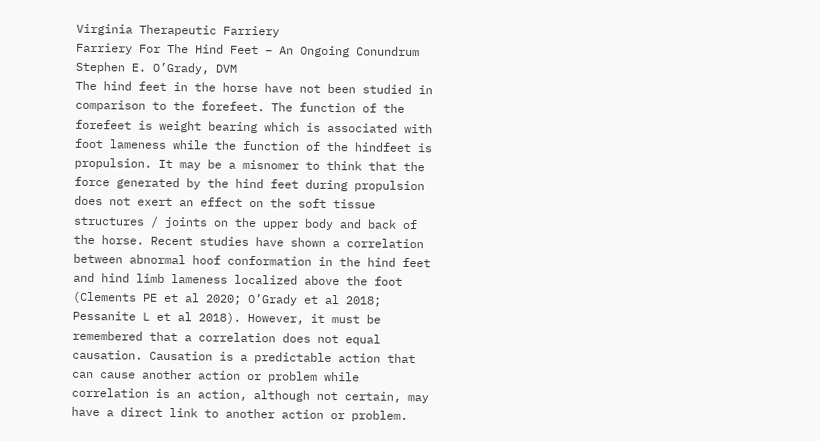Virginia Therapeutic Farriery
Farriery For The Hind Feet – An Ongoing Conundrum
Stephen E. O’Grady, DVM
The hind feet in the horse have not been studied in comparison to the forefeet. The function of the forefeet is weight bearing which is associated with foot lameness while the function of the hindfeet is propulsion. It may be a misnomer to think that the force generated by the hind feet during propulsion does not exert an effect on the soft tissue structures / joints on the upper body and back of the horse. Recent studies have shown a correlation between abnormal hoof conformation in the hind feet and hind limb lameness localized above the foot (Clements PE et al 2020; O’Grady et al 2018; Pessanite L et al 2018). However, it must be remembered that a correlation does not equal causation. Causation is a predictable action that can cause another action or problem while correlation is an action, although not certain, may have a direct link to another action or problem.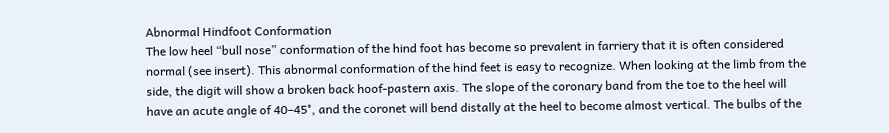Abnormal Hindfoot Conformation
The low heel “bull nose” conformation of the hind foot has become so prevalent in farriery that it is often considered normal (see insert). This abnormal conformation of the hind feet is easy to recognize. When looking at the limb from the side, the digit will show a broken back hoof-pastern axis. The slope of the coronary band from the toe to the heel will have an acute angle of 40–45°, and the coronet will bend distally at the heel to become almost vertical. The bulbs of the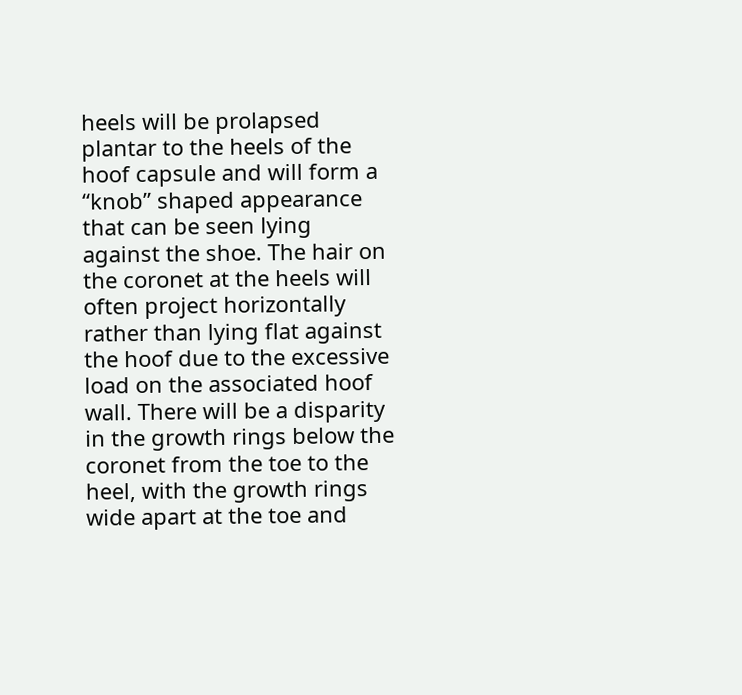heels will be prolapsed plantar to the heels of the hoof capsule and will form a “knob” shaped appearance that can be seen lying against the shoe. The hair on the coronet at the heels will often project horizontally rather than lying flat against the hoof due to the excessive load on the associated hoof wall. There will be a disparity in the growth rings below the coronet from the toe to the heel, with the growth rings wide apart at the toe and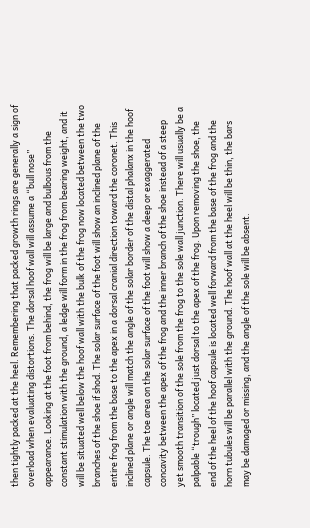then tightly packed at the heel. Remembering that packed growth rings are generally a sign of overload when evaluating distortions. The dorsal hoof wall will assume a “bull nose” appearance. Looking at the foot from behind, the frog will be large and bulbous from the constant stimulation with the ground, a ledge will form in the frog from bearing weight, and it will be situated well below the hoof wall with the bulk of the frog now located between the two branches of the shoe if shod. The solar surface of the foot will show an inclined plane of the entire frog from the base to the apex in a dorsal cranial direction toward the coronet. This inclined plane or angle will match the angle of the solar border of the distal phalanx in the hoof capsule. The toe area on the solar surface of the foot will show a deep or exaggerated concavity between the apex of the frog and the inner branch of the shoe instead of a steep yet smooth transition of the sole from the frog to the sole wall junction. There will usually be a palpable “trough” located just dorsal to the apex of the frog. Upon removing the shoe, the end of the heel of the hoof capsule is located well forward from the base of the frog and the horn tubules will be parallel with the ground. The hoof wall at the heel will be thin, the bars may be damaged or missing, and the angle of the sole will be absent.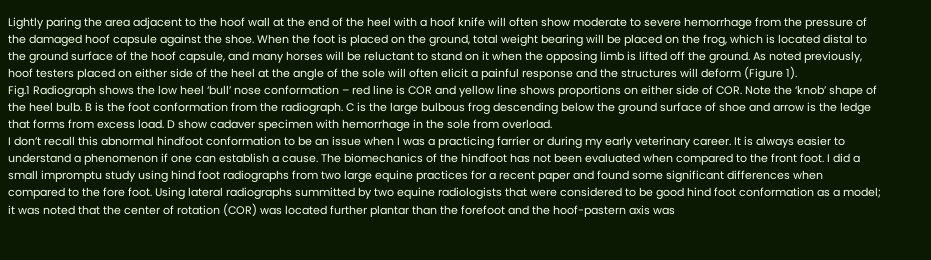Lightly paring the area adjacent to the hoof wall at the end of the heel with a hoof knife will often show moderate to severe hemorrhage from the pressure of the damaged hoof capsule against the shoe. When the foot is placed on the ground, total weight bearing will be placed on the frog, which is located distal to the ground surface of the hoof capsule, and many horses will be reluctant to stand on it when the opposing limb is lifted off the ground. As noted previously, hoof testers placed on either side of the heel at the angle of the sole will often elicit a painful response and the structures will deform (Figure 1).
Fig.1 Radiograph shows the low heel ‘bull’ nose conformation – red line is COR and yellow line shows proportions on either side of COR. Note the ‘knob’ shape of the heel bulb. B is the foot conformation from the radiograph. C is the large bulbous frog descending below the ground surface of shoe and arrow is the ledge that forms from excess load. D show cadaver specimen with hemorrhage in the sole from overload.
I don’t recall this abnormal hindfoot conformation to be an issue when I was a practicing farrier or during my early veterinary career. It is always easier to understand a phenomenon if one can establish a cause. The biomechanics of the hindfoot has not been evaluated when compared to the front foot. I did a small impromptu study using hind foot radiographs from two large equine practices for a recent paper and found some significant differences when compared to the fore foot. Using lateral radiographs summitted by two equine radiologists that were considered to be good hind foot conformation as a model; it was noted that the center of rotation (COR) was located further plantar than the forefoot and the hoof-pastern axis was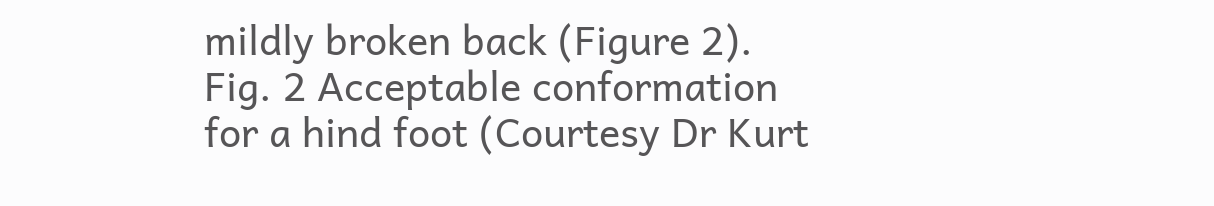mildly broken back (Figure 2).
Fig. 2 Acceptable conformation for a hind foot (Courtesy Dr Kurt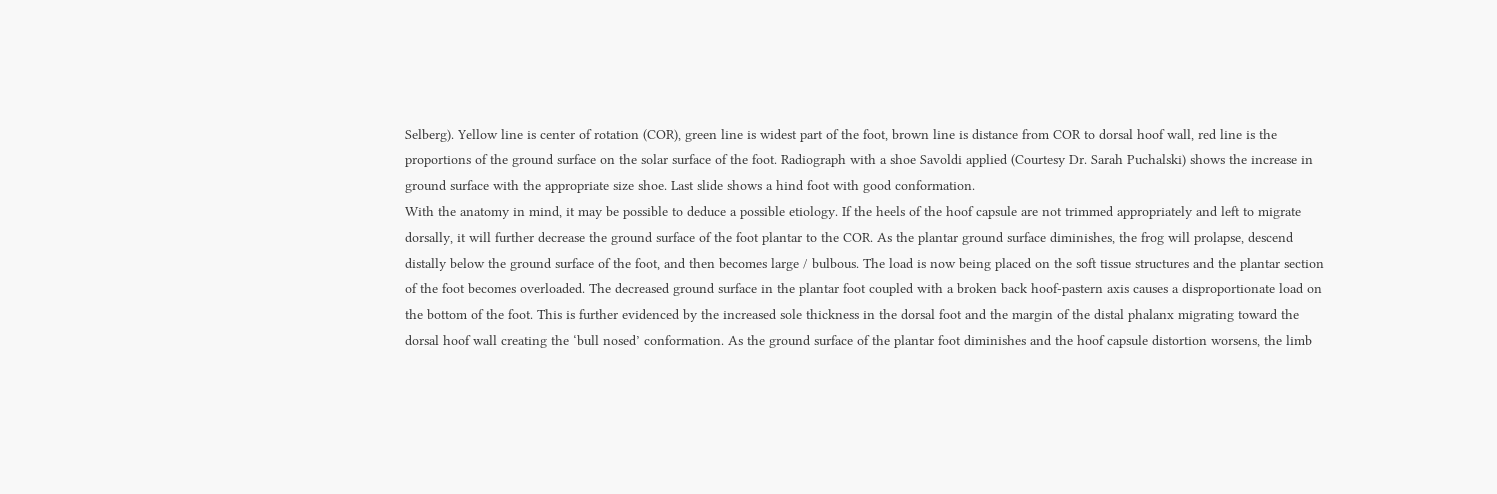Selberg). Yellow line is center of rotation (COR), green line is widest part of the foot, brown line is distance from COR to dorsal hoof wall, red line is the proportions of the ground surface on the solar surface of the foot. Radiograph with a shoe Savoldi applied (Courtesy Dr. Sarah Puchalski) shows the increase in ground surface with the appropriate size shoe. Last slide shows a hind foot with good conformation.
With the anatomy in mind, it may be possible to deduce a possible etiology. If the heels of the hoof capsule are not trimmed appropriately and left to migrate dorsally, it will further decrease the ground surface of the foot plantar to the COR. As the plantar ground surface diminishes, the frog will prolapse, descend distally below the ground surface of the foot, and then becomes large / bulbous. The load is now being placed on the soft tissue structures and the plantar section of the foot becomes overloaded. The decreased ground surface in the plantar foot coupled with a broken back hoof-pastern axis causes a disproportionate load on the bottom of the foot. This is further evidenced by the increased sole thickness in the dorsal foot and the margin of the distal phalanx migrating toward the dorsal hoof wall creating the ‘bull nosed’ conformation. As the ground surface of the plantar foot diminishes and the hoof capsule distortion worsens, the limb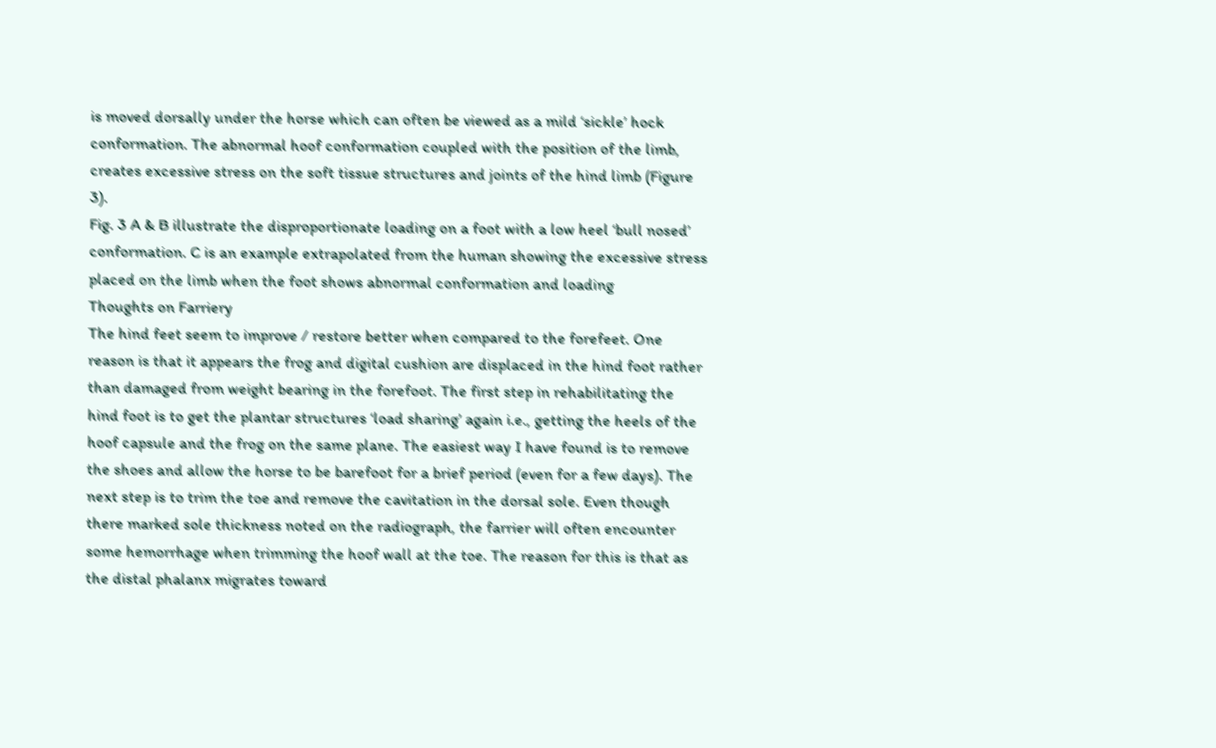is moved dorsally under the horse which can often be viewed as a mild ‘sickle’ hock conformation. The abnormal hoof conformation coupled with the position of the limb, creates excessive stress on the soft tissue structures and joints of the hind limb (Figure 3).
Fig. 3 A & B illustrate the disproportionate loading on a foot with a low heel ‘bull nosed’ conformation. C is an example extrapolated from the human showing the excessive stress placed on the limb when the foot shows abnormal conformation and loading
Thoughts on Farriery
The hind feet seem to improve / restore better when compared to the forefeet. One reason is that it appears the frog and digital cushion are displaced in the hind foot rather than damaged from weight bearing in the forefoot. The first step in rehabilitating the hind foot is to get the plantar structures ‘load sharing’ again i.e., getting the heels of the hoof capsule and the frog on the same plane. The easiest way I have found is to remove the shoes and allow the horse to be barefoot for a brief period (even for a few days). The next step is to trim the toe and remove the cavitation in the dorsal sole. Even though there marked sole thickness noted on the radiograph, the farrier will often encounter some hemorrhage when trimming the hoof wall at the toe. The reason for this is that as the distal phalanx migrates toward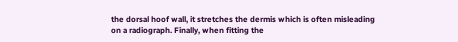the dorsal hoof wall, it stretches the dermis which is often misleading on a radiograph. Finally, when fitting the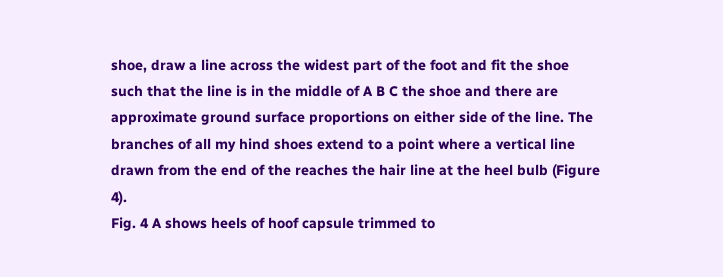shoe, draw a line across the widest part of the foot and fit the shoe such that the line is in the middle of A B C the shoe and there are approximate ground surface proportions on either side of the line. The branches of all my hind shoes extend to a point where a vertical line drawn from the end of the reaches the hair line at the heel bulb (Figure 4).
Fig. 4 A shows heels of hoof capsule trimmed to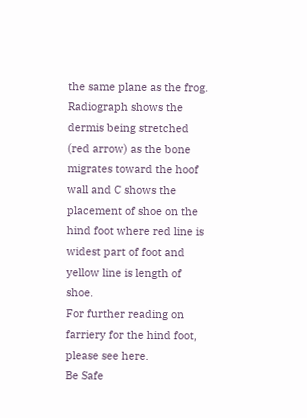the same plane as the frog. Radiograph shows the dermis being stretched (red arrow) as the bone migrates toward the hoof wall and C shows the placement of shoe on the hind foot where red line is widest part of foot and yellow line is length of shoe.
For further reading on farriery for the hind foot, please see here.
Be Safe